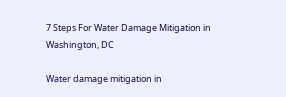7 Steps For Water Damage Mitigation in Washington, DC

Water damage mitigation in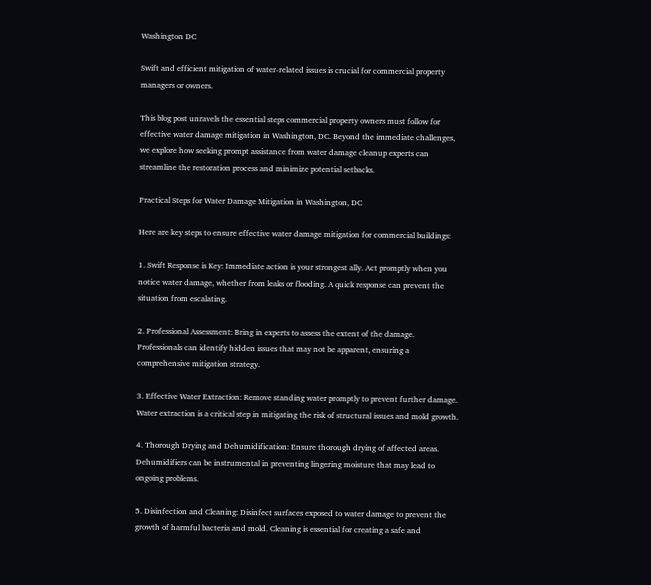Washington DC

Swift and efficient mitigation of water-related issues is crucial for commercial property managers or owners.

This blog post unravels the essential steps commercial property owners must follow for effective water damage mitigation in Washington, DC. Beyond the immediate challenges, we explore how seeking prompt assistance from water damage cleanup experts can streamline the restoration process and minimize potential setbacks.

Practical Steps for Water Damage Mitigation in Washington, DC

Here are key steps to ensure effective water damage mitigation for commercial buildings:

1. Swift Response is Key: Immediate action is your strongest ally. Act promptly when you notice water damage, whether from leaks or flooding. A quick response can prevent the situation from escalating.

2. Professional Assessment: Bring in experts to assess the extent of the damage. Professionals can identify hidden issues that may not be apparent, ensuring a comprehensive mitigation strategy.

3. Effective Water Extraction: Remove standing water promptly to prevent further damage. Water extraction is a critical step in mitigating the risk of structural issues and mold growth.

4. Thorough Drying and Dehumidification: Ensure thorough drying of affected areas. Dehumidifiers can be instrumental in preventing lingering moisture that may lead to ongoing problems.

5. Disinfection and Cleaning: Disinfect surfaces exposed to water damage to prevent the growth of harmful bacteria and mold. Cleaning is essential for creating a safe and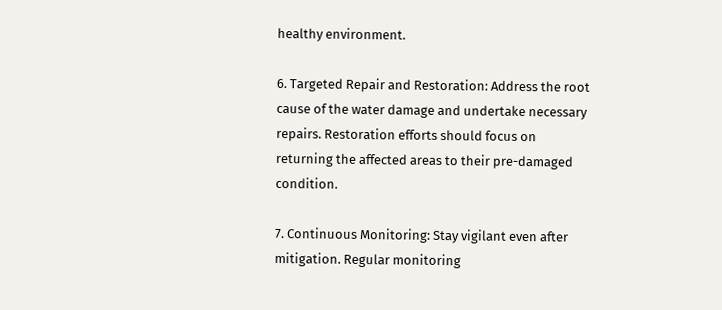healthy environment.

6. Targeted Repair and Restoration: Address the root cause of the water damage and undertake necessary repairs. Restoration efforts should focus on returning the affected areas to their pre-damaged condition.

7. Continuous Monitoring: Stay vigilant even after mitigation. Regular monitoring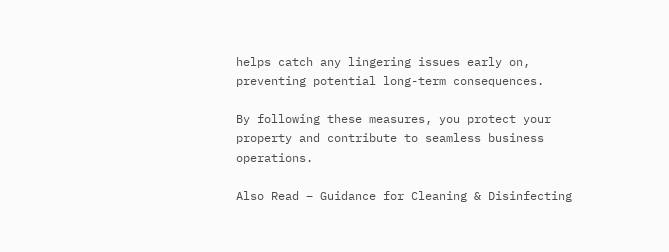helps catch any lingering issues early on, preventing potential long-term consequences.

By following these measures, you protect your property and contribute to seamless business operations.

Also Read – Guidance for Cleaning & Disinfecting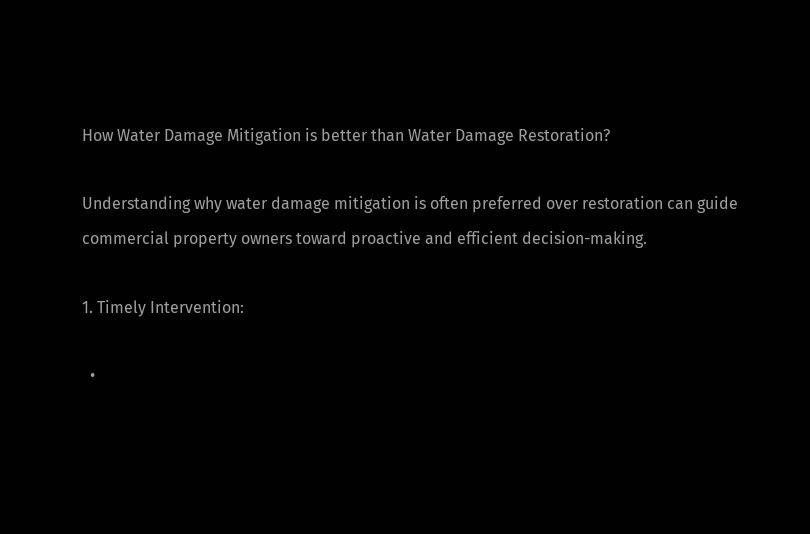How Water Damage Mitigation is better than Water Damage Restoration?

Understanding why water damage mitigation is often preferred over restoration can guide commercial property owners toward proactive and efficient decision-making.

1. Timely Intervention:

  •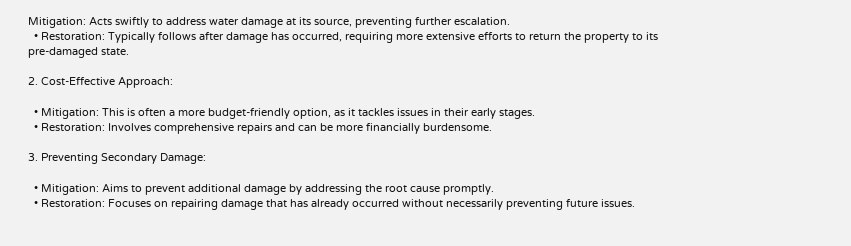Mitigation: Acts swiftly to address water damage at its source, preventing further escalation.
  • Restoration: Typically follows after damage has occurred, requiring more extensive efforts to return the property to its pre-damaged state.

2. Cost-Effective Approach:

  • Mitigation: This is often a more budget-friendly option, as it tackles issues in their early stages.
  • Restoration: Involves comprehensive repairs and can be more financially burdensome.

3. Preventing Secondary Damage:

  • Mitigation: Aims to prevent additional damage by addressing the root cause promptly.
  • Restoration: Focuses on repairing damage that has already occurred without necessarily preventing future issues.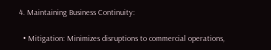4. Maintaining Business Continuity:

  • Mitigation: Minimizes disruptions to commercial operations,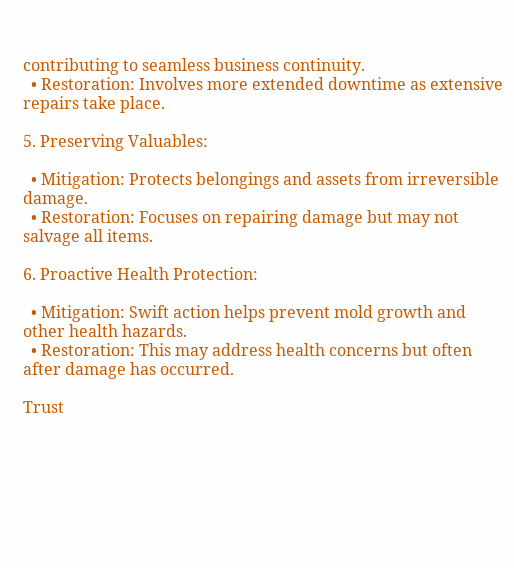contributing to seamless business continuity.
  • Restoration: Involves more extended downtime as extensive repairs take place.

5. Preserving Valuables:

  • Mitigation: Protects belongings and assets from irreversible damage.
  • Restoration: Focuses on repairing damage but may not salvage all items.

6. Proactive Health Protection:

  • Mitigation: Swift action helps prevent mold growth and other health hazards.
  • Restoration: This may address health concerns but often after damage has occurred.

Trust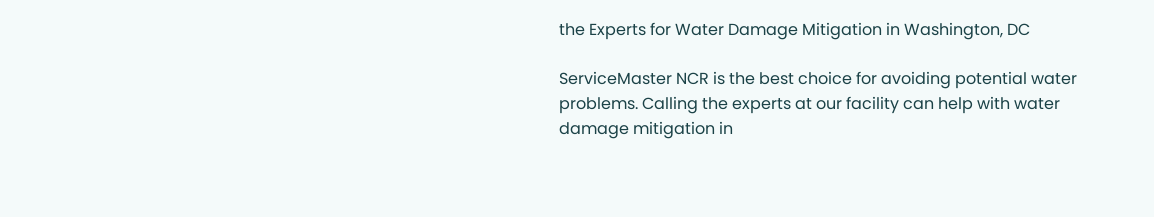the Experts for Water Damage Mitigation in Washington, DC

ServiceMaster NCR is the best choice for avoiding potential water problems. Calling the experts at our facility can help with water damage mitigation in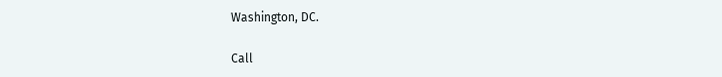Washington, DC.

Call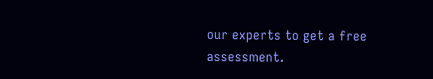our experts to get a free assessment.